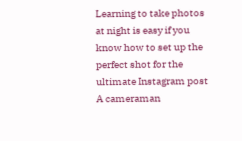Learning to take photos at night is easy if you know how to set up the perfect shot for the ultimate Instagram post A cameraman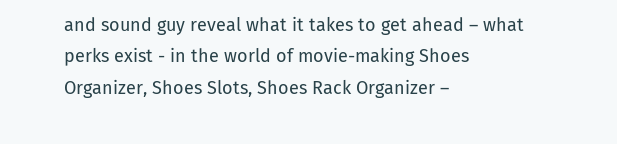and sound guy reveal what it takes to get ahead – what perks exist - in the world of movie-making Shoes Organizer, Shoes Slots, Shoes Rack Organizer –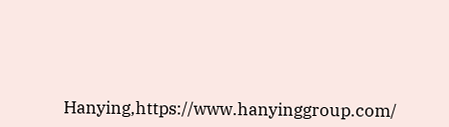Hanying,https://www.hanyinggroup.com/